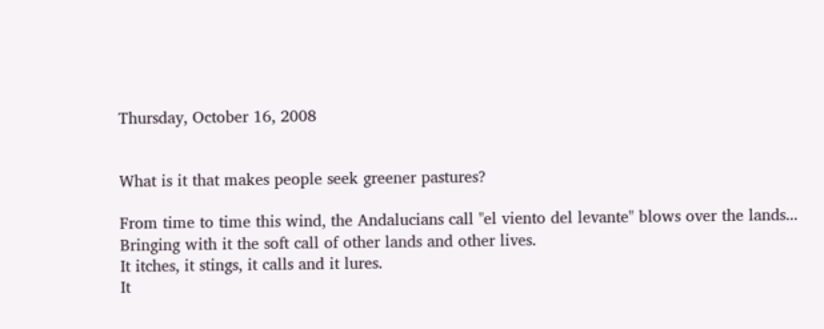Thursday, October 16, 2008


What is it that makes people seek greener pastures?

From time to time this wind, the Andalucians call "el viento del levante" blows over the lands...
Bringing with it the soft call of other lands and other lives.
It itches, it stings, it calls and it lures.
It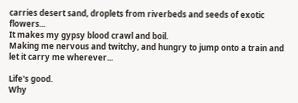carries desert sand, droplets from riverbeds and seeds of exotic flowers...
It makes my gypsy blood crawl and boil.
Making me nervous and twitchy, and hungry to jump onto a train and let it carry me wherever...

Life's good.
Why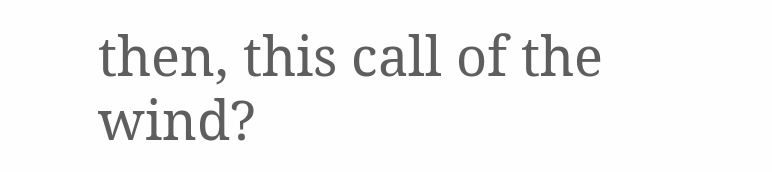then, this call of the wind?